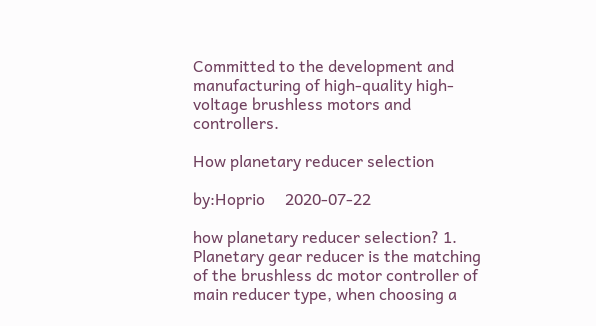Committed to the development and manufacturing of high-quality high-voltage brushless motors and controllers.

How planetary reducer selection

by:Hoprio     2020-07-22

how planetary reducer selection? 1. Planetary gear reducer is the matching of the brushless dc motor controller of main reducer type, when choosing a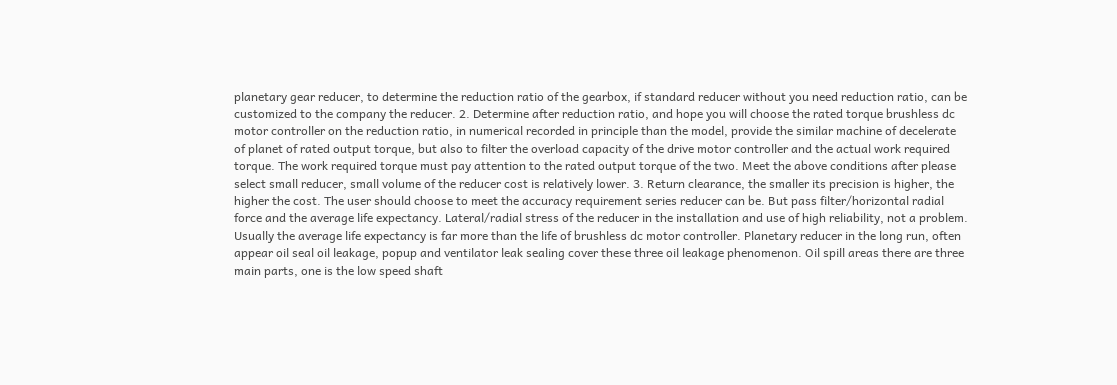planetary gear reducer, to determine the reduction ratio of the gearbox, if standard reducer without you need reduction ratio, can be customized to the company the reducer. 2. Determine after reduction ratio, and hope you will choose the rated torque brushless dc motor controller on the reduction ratio, in numerical recorded in principle than the model, provide the similar machine of decelerate of planet of rated output torque, but also to filter the overload capacity of the drive motor controller and the actual work required torque. The work required torque must pay attention to the rated output torque of the two. Meet the above conditions after please select small reducer, small volume of the reducer cost is relatively lower. 3. Return clearance, the smaller its precision is higher, the higher the cost. The user should choose to meet the accuracy requirement series reducer can be. But pass filter/horizontal radial force and the average life expectancy. Lateral/radial stress of the reducer in the installation and use of high reliability, not a problem. Usually the average life expectancy is far more than the life of brushless dc motor controller. Planetary reducer in the long run, often appear oil seal oil leakage, popup and ventilator leak sealing cover these three oil leakage phenomenon. Oil spill areas there are three main parts, one is the low speed shaft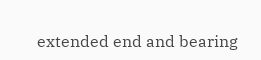extended end and bearing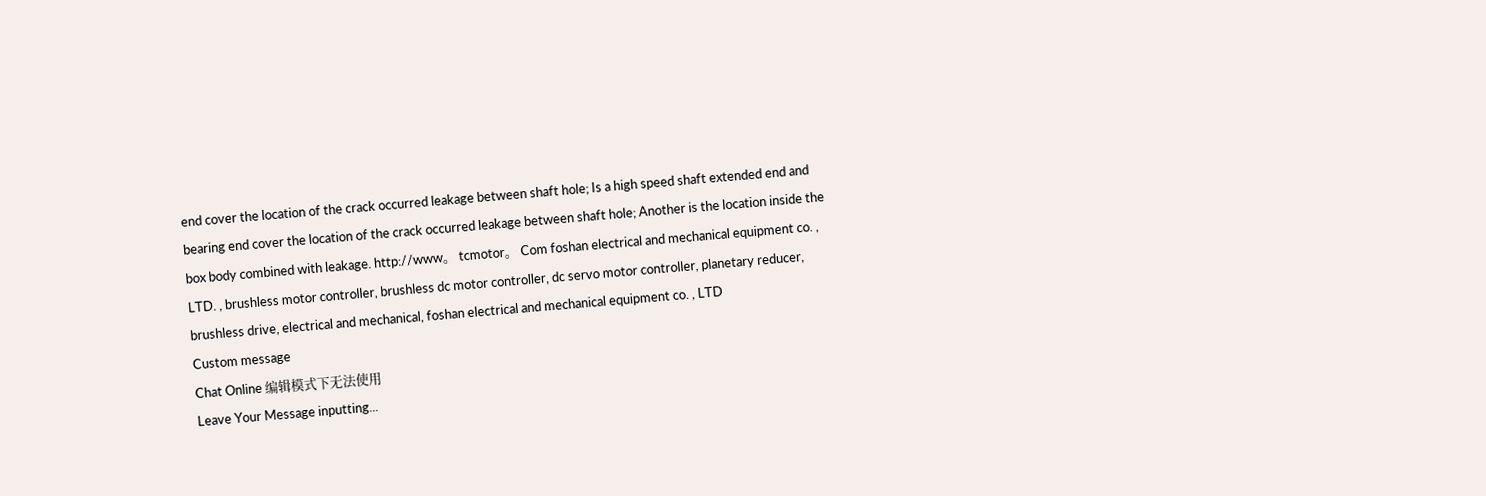end cover the location of the crack occurred leakage between shaft hole; Is a high speed shaft extended end and bearing end cover the location of the crack occurred leakage between shaft hole; Another is the location inside the box body combined with leakage. http://www。 tcmotor。 Com foshan electrical and mechanical equipment co. , LTD. , brushless motor controller, brushless dc motor controller, dc servo motor controller, planetary reducer, brushless drive, electrical and mechanical, foshan electrical and mechanical equipment co. , LTD
Custom message
Chat Online 编辑模式下无法使用
Leave Your Message inputting...